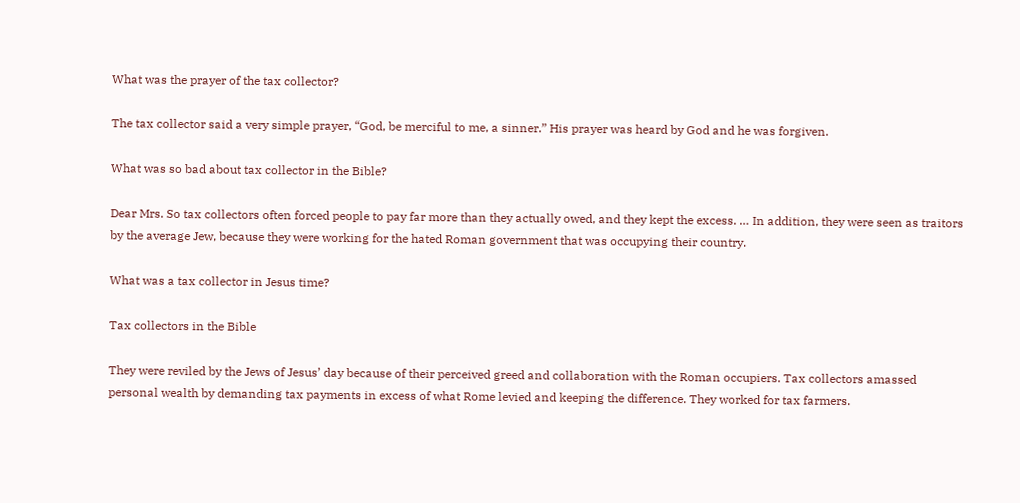What was the prayer of the tax collector?

The tax collector said a very simple prayer, “God, be merciful to me, a sinner.” His prayer was heard by God and he was forgiven.

What was so bad about tax collector in the Bible?

Dear Mrs. So tax collectors often forced people to pay far more than they actually owed, and they kept the excess. … In addition, they were seen as traitors by the average Jew, because they were working for the hated Roman government that was occupying their country.

What was a tax collector in Jesus time?

Tax collectors in the Bible

They were reviled by the Jews of Jesus’ day because of their perceived greed and collaboration with the Roman occupiers. Tax collectors amassed personal wealth by demanding tax payments in excess of what Rome levied and keeping the difference. They worked for tax farmers.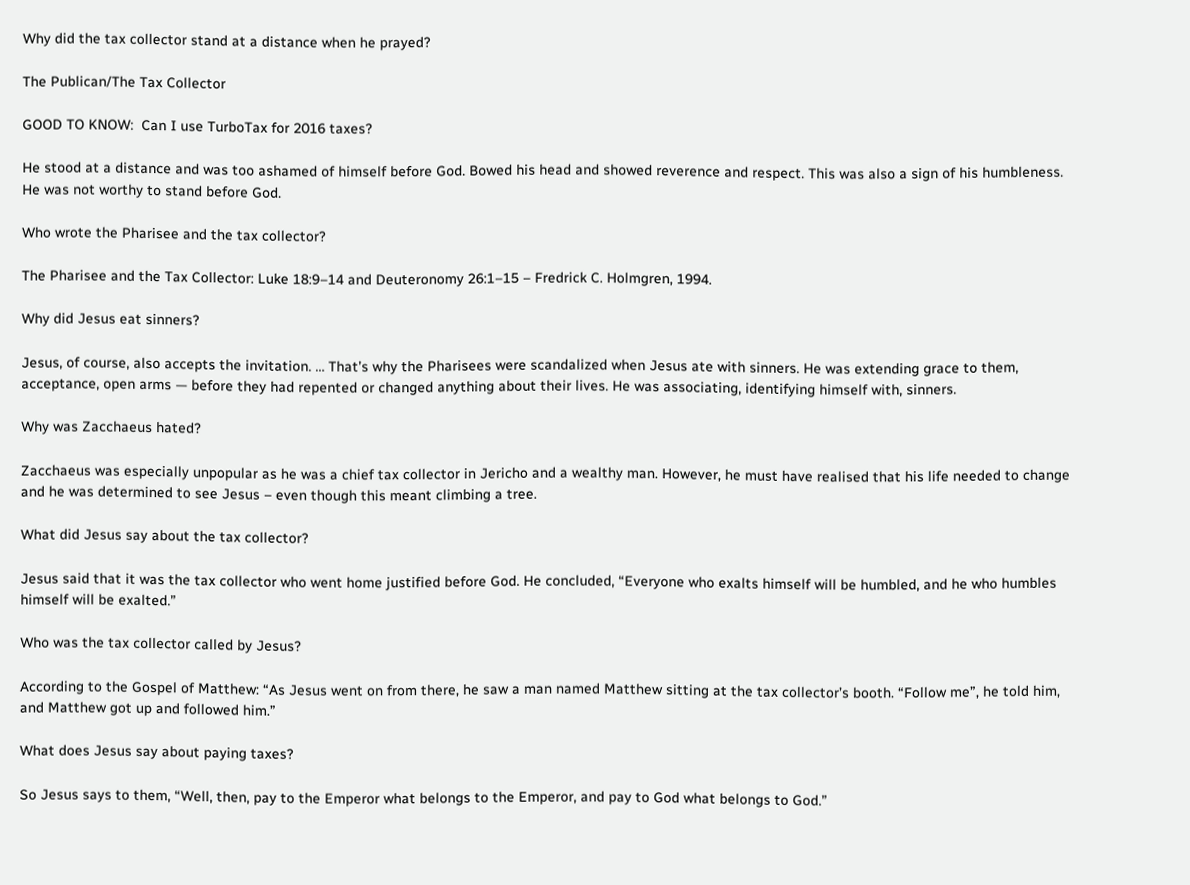Why did the tax collector stand at a distance when he prayed?

The Publican/The Tax Collector

GOOD TO KNOW:  Can I use TurboTax for 2016 taxes?

He stood at a distance and was too ashamed of himself before God. Bowed his head and showed reverence and respect. This was also a sign of his humbleness. He was not worthy to stand before God.

Who wrote the Pharisee and the tax collector?

The Pharisee and the Tax Collector: Luke 18:9–14 and Deuteronomy 26:1–15 – Fredrick C. Holmgren, 1994.

Why did Jesus eat sinners?

Jesus, of course, also accepts the invitation. … That’s why the Pharisees were scandalized when Jesus ate with sinners. He was extending grace to them, acceptance, open arms — before they had repented or changed anything about their lives. He was associating, identifying himself with, sinners.

Why was Zacchaeus hated?

Zacchaeus was especially unpopular as he was a chief tax collector in Jericho and a wealthy man. However, he must have realised that his life needed to change and he was determined to see Jesus – even though this meant climbing a tree.

What did Jesus say about the tax collector?

Jesus said that it was the tax collector who went home justified before God. He concluded, “Everyone who exalts himself will be humbled, and he who humbles himself will be exalted.”

Who was the tax collector called by Jesus?

According to the Gospel of Matthew: “As Jesus went on from there, he saw a man named Matthew sitting at the tax collector’s booth. “Follow me”, he told him, and Matthew got up and followed him.”

What does Jesus say about paying taxes?

So Jesus says to them, “Well, then, pay to the Emperor what belongs to the Emperor, and pay to God what belongs to God.”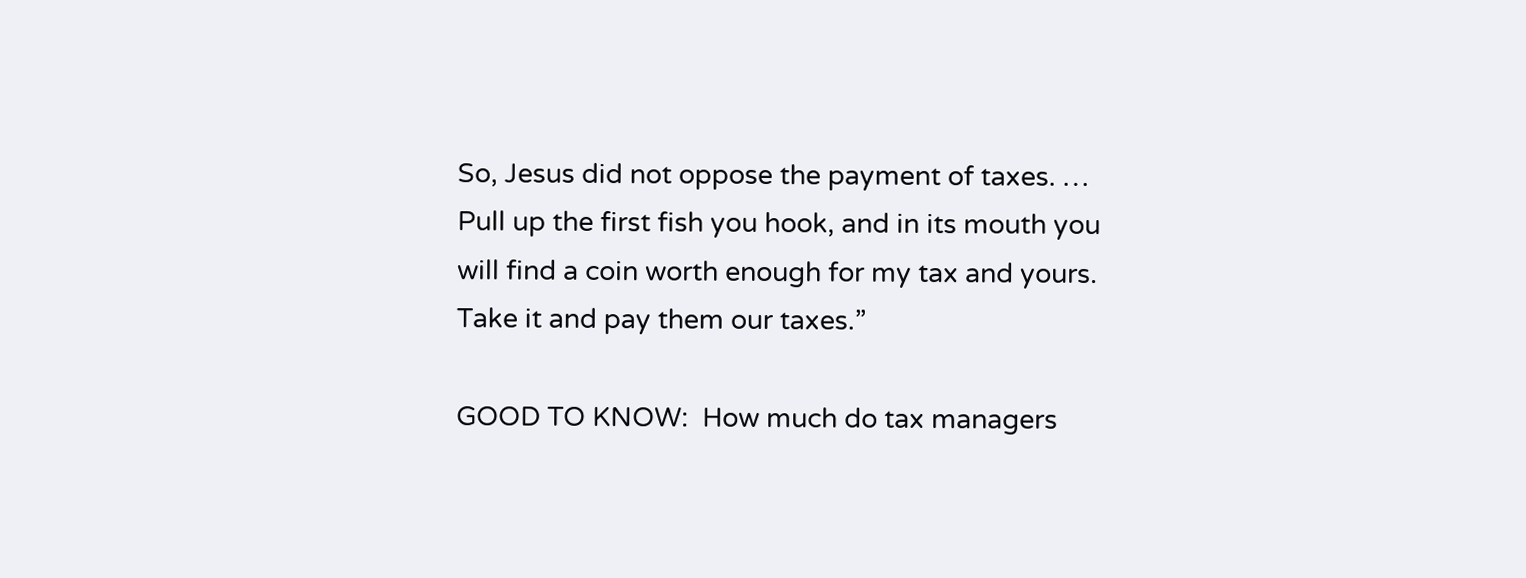So, Jesus did not oppose the payment of taxes. … Pull up the first fish you hook, and in its mouth you will find a coin worth enough for my tax and yours. Take it and pay them our taxes.”

GOOD TO KNOW:  How much do tax managers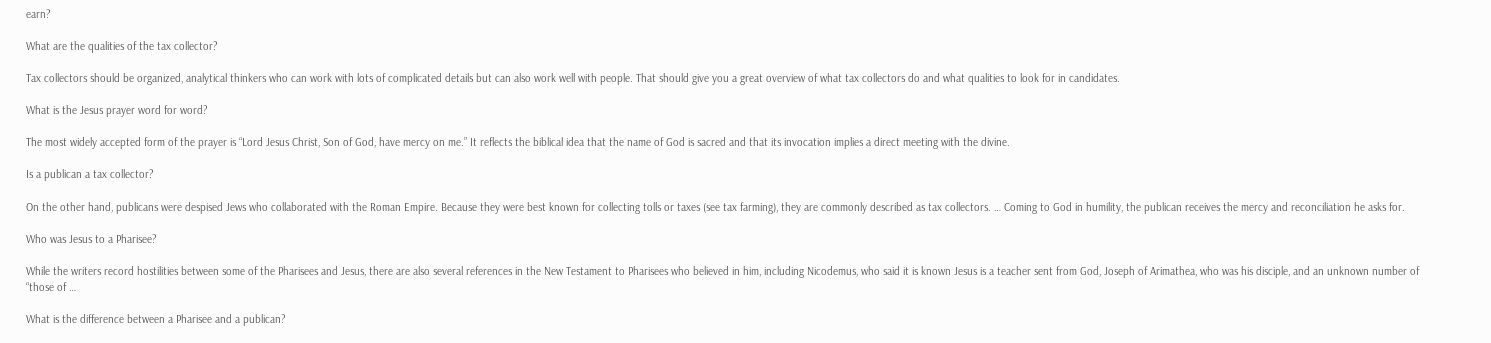earn?

What are the qualities of the tax collector?

Tax collectors should be organized, analytical thinkers who can work with lots of complicated details but can also work well with people. That should give you a great overview of what tax collectors do and what qualities to look for in candidates.

What is the Jesus prayer word for word?

The most widely accepted form of the prayer is “Lord Jesus Christ, Son of God, have mercy on me.” It reflects the biblical idea that the name of God is sacred and that its invocation implies a direct meeting with the divine.

Is a publican a tax collector?

On the other hand, publicans were despised Jews who collaborated with the Roman Empire. Because they were best known for collecting tolls or taxes (see tax farming), they are commonly described as tax collectors. … Coming to God in humility, the publican receives the mercy and reconciliation he asks for.

Who was Jesus to a Pharisee?

While the writers record hostilities between some of the Pharisees and Jesus, there are also several references in the New Testament to Pharisees who believed in him, including Nicodemus, who said it is known Jesus is a teacher sent from God, Joseph of Arimathea, who was his disciple, and an unknown number of “those of …

What is the difference between a Pharisee and a publican?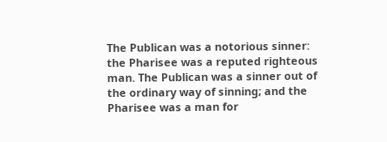The Publican was a notorious sinner: the Pharisee was a reputed righteous man. The Publican was a sinner out of the ordinary way of sinning; and the Pharisee was a man for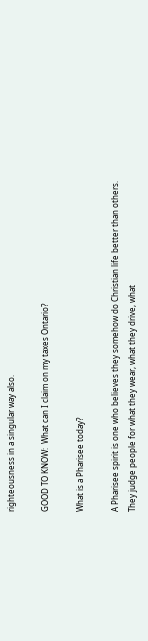righteousness in a singular way also.

GOOD TO KNOW:  What can I claim on my taxes Ontario?

What is a Pharisee today?

A Pharisee spirit is one who believes they somehow do Christian life better than others. They judge people for what they wear, what they drive, what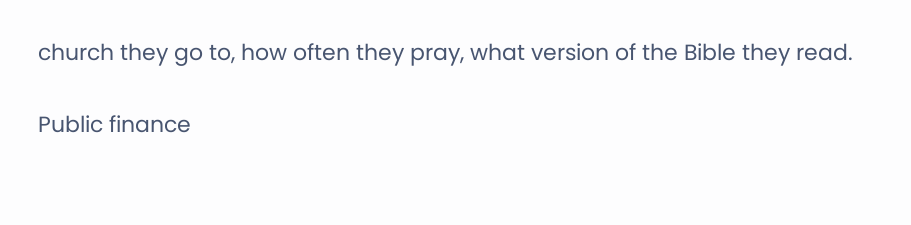church they go to, how often they pray, what version of the Bible they read.

Public finance